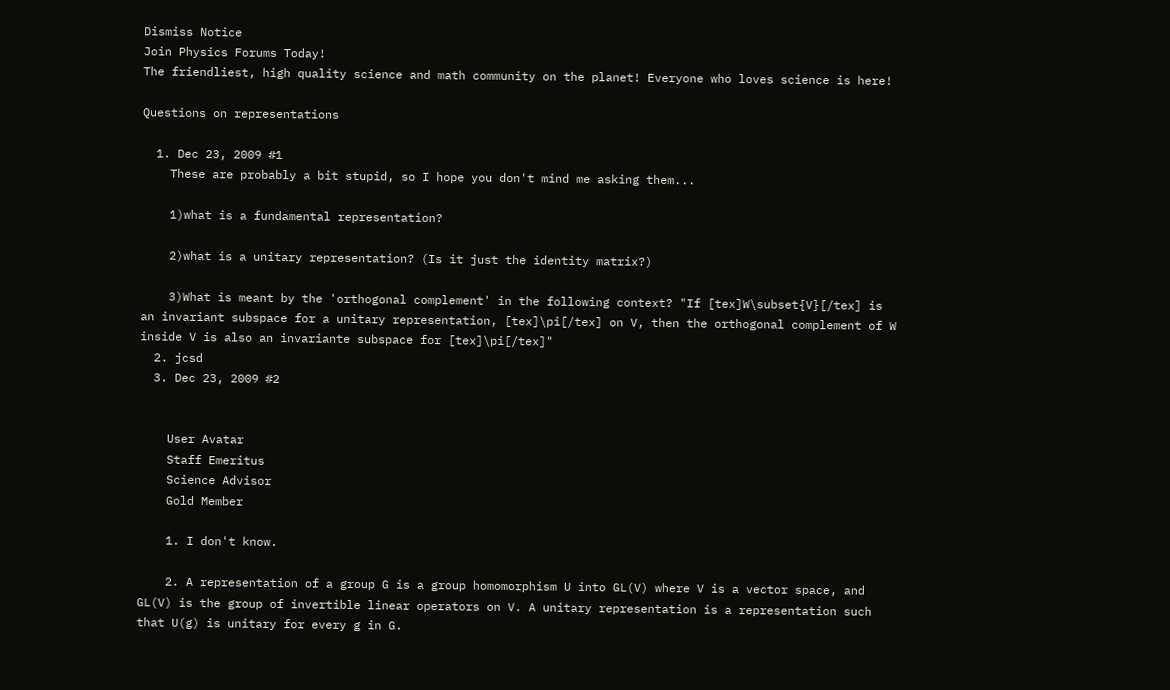Dismiss Notice
Join Physics Forums Today!
The friendliest, high quality science and math community on the planet! Everyone who loves science is here!

Questions on representations

  1. Dec 23, 2009 #1
    These are probably a bit stupid, so I hope you don't mind me asking them...

    1)what is a fundamental representation?

    2)what is a unitary representation? (Is it just the identity matrix?)

    3)What is meant by the 'orthogonal complement' in the following context? "If [tex]W\subset{V}[/tex] is an invariant subspace for a unitary representation, [tex]\pi[/tex] on V, then the orthogonal complement of W inside V is also an invariante subspace for [tex]\pi[/tex]"
  2. jcsd
  3. Dec 23, 2009 #2


    User Avatar
    Staff Emeritus
    Science Advisor
    Gold Member

    1. I don't know.

    2. A representation of a group G is a group homomorphism U into GL(V) where V is a vector space, and GL(V) is the group of invertible linear operators on V. A unitary representation is a representation such that U(g) is unitary for every g in G.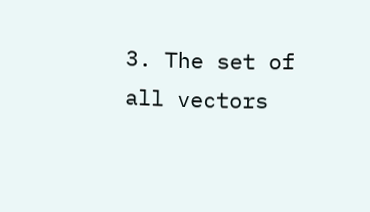3. The set of all vectors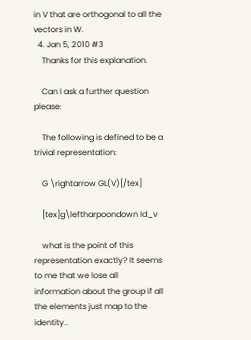in V that are orthogonal to all the vectors in W.
  4. Jan 5, 2010 #3
    Thanks for this explanation.

    Can I ask a further question please:

    The following is defined to be a trivial representation:

    G \rightarrow GL(V)[/tex]

    [tex]g\leftharpoondown Id_v

    what is the point of this representation exactly? It seems to me that we lose all information about the group if all the elements just map to the identity..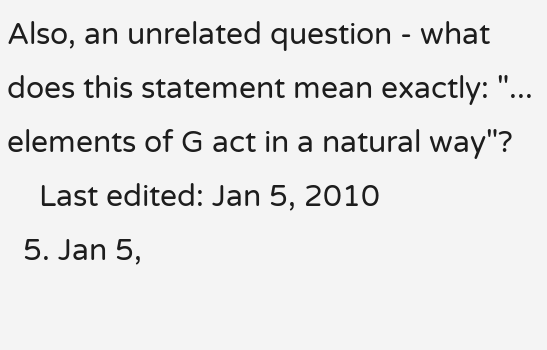Also, an unrelated question - what does this statement mean exactly: "... elements of G act in a natural way"?
    Last edited: Jan 5, 2010
  5. Jan 5,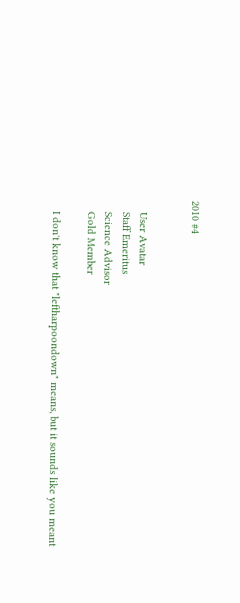2010 #4


    User Avatar
    Staff Emeritus
    Science Advisor
    Gold Member

    I don't know that "leftharpoondown" means, but it sounds like you meant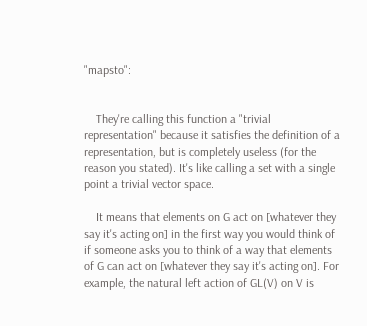"mapsto":


    They're calling this function a "trivial representation" because it satisfies the definition of a representation, but is completely useless (for the reason you stated). It's like calling a set with a single point a trivial vector space.

    It means that elements on G act on [whatever they say it's acting on] in the first way you would think of if someone asks you to think of a way that elements of G can act on [whatever they say it's acting on]. For example, the natural left action of GL(V) on V is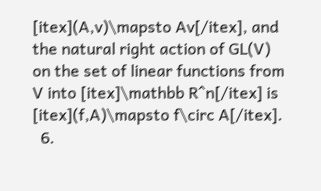[itex](A,v)\mapsto Av[/itex], and the natural right action of GL(V) on the set of linear functions from V into [itex]\mathbb R^n[/itex] is [itex](f,A)\mapsto f\circ A[/itex].
  6.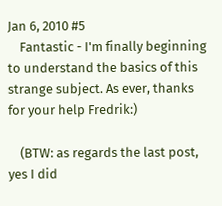Jan 6, 2010 #5
    Fantastic - I'm finally beginning to understand the basics of this strange subject. As ever, thanks for your help Fredrik:)

    (BTW: as regards the last post, yes I did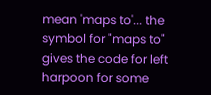mean 'maps to'... the symbol for "maps to" gives the code for left harpoon for some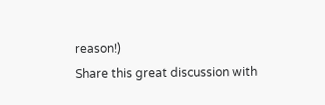reason!)
Share this great discussion with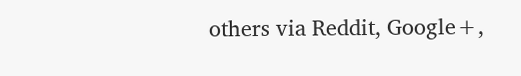others via Reddit, Google+,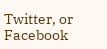Twitter, or Facebook